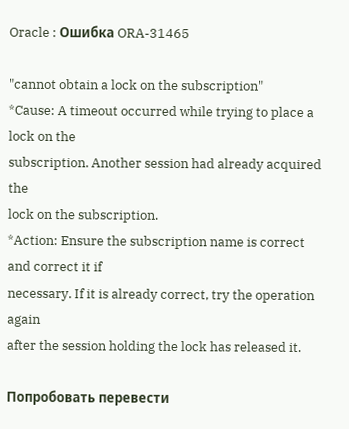Oracle : Ошибка ORA-31465

"cannot obtain a lock on the subscription"
*Cause: A timeout occurred while trying to place a lock on the
subscription. Another session had already acquired the
lock on the subscription.
*Action: Ensure the subscription name is correct and correct it if
necessary. If it is already correct, try the operation again
after the session holding the lock has released it.

Попробовать перевести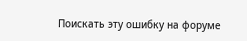Поискать эту ошибку на форуме